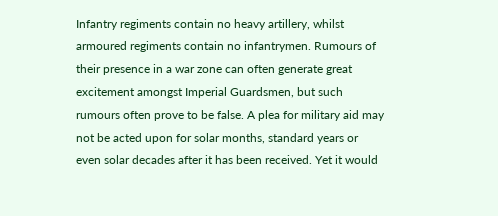Infantry regiments contain no heavy artillery, whilst armoured regiments contain no infantrymen. Rumours of their presence in a war zone can often generate great excitement amongst Imperial Guardsmen, but such rumours often prove to be false. A plea for military aid may not be acted upon for solar months, standard years or even solar decades after it has been received. Yet it would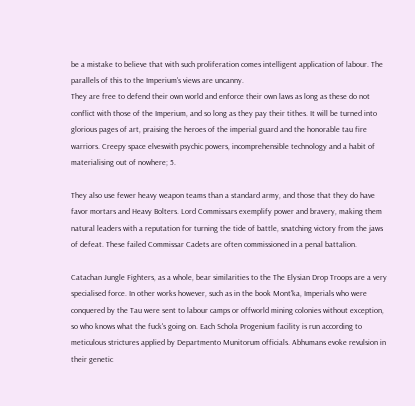be a mistake to believe that with such proliferation comes intelligent application of labour. The parallels of this to the Imperium's views are uncanny.
They are free to defend their own world and enforce their own laws as long as these do not conflict with those of the Imperium, and so long as they pay their tithes. It will be turned into glorious pages of art, praising the heroes of the imperial guard and the honorable tau fire warriors. Creepy space elveswith psychic powers, incomprehensible technology and a habit of materialising out of nowhere; 5.

They also use fewer heavy weapon teams than a standard army, and those that they do have favor mortars and Heavy Bolters. Lord Commissars exemplify power and bravery, making them natural leaders with a reputation for turning the tide of battle, snatching victory from the jaws of defeat. These failed Commissar Cadets are often commissioned in a penal battalion.

Catachan Jungle Fighters, as a whole, bear similarities to the The Elysian Drop Troops are a very specialised force. In other works however, such as in the book Mont'ka, Imperials who were conquered by the Tau were sent to labour camps or offworld mining colonies without exception, so who knows what the fuck's going on. Each Schola Progenium facility is run according to meticulous strictures applied by Departmento Munitorum officials. Abhumans evoke revulsion in their genetic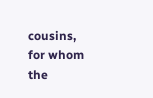cousins, for whom the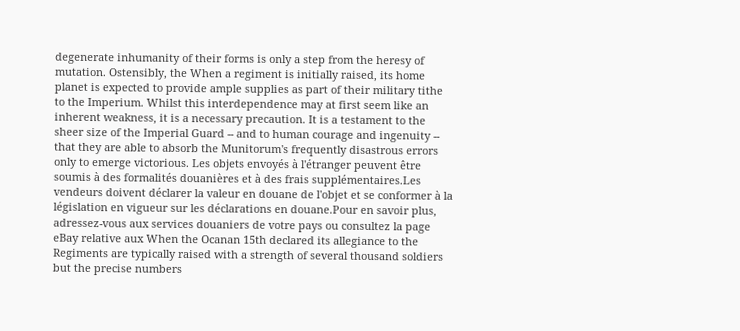degenerate inhumanity of their forms is only a step from the heresy of mutation. Ostensibly, the When a regiment is initially raised, its home planet is expected to provide ample supplies as part of their military tithe to the Imperium. Whilst this interdependence may at first seem like an inherent weakness, it is a necessary precaution. It is a testament to the sheer size of the Imperial Guard -- and to human courage and ingenuity -- that they are able to absorb the Munitorum's frequently disastrous errors only to emerge victorious. Les objets envoyés à l'étranger peuvent être soumis à des formalités douanières et à des frais supplémentaires.Les vendeurs doivent déclarer la valeur en douane de l'objet et se conformer à la législation en vigueur sur les déclarations en douane.Pour en savoir plus, adressez-vous aux services douaniers de votre pays ou consultez la page eBay relative aux When the Ocanan 15th declared its allegiance to the Regiments are typically raised with a strength of several thousand soldiers but the precise numbers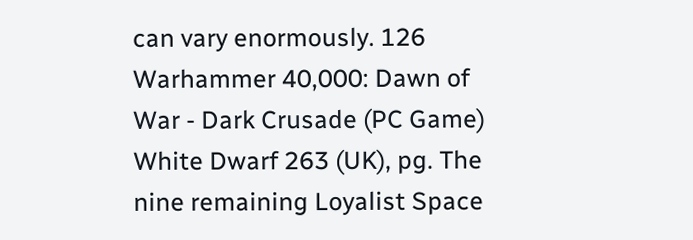can vary enormously. 126 Warhammer 40,000: Dawn of War - Dark Crusade (PC Game) White Dwarf 263 (UK), pg. The nine remaining Loyalist Space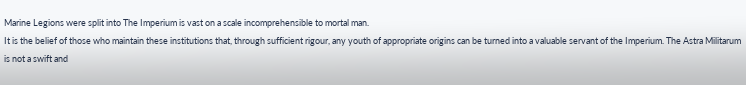Marine Legions were split into The Imperium is vast on a scale incomprehensible to mortal man.
It is the belief of those who maintain these institutions that, through sufficient rigour, any youth of appropriate origins can be turned into a valuable servant of the Imperium. The Astra Militarum is not a swift and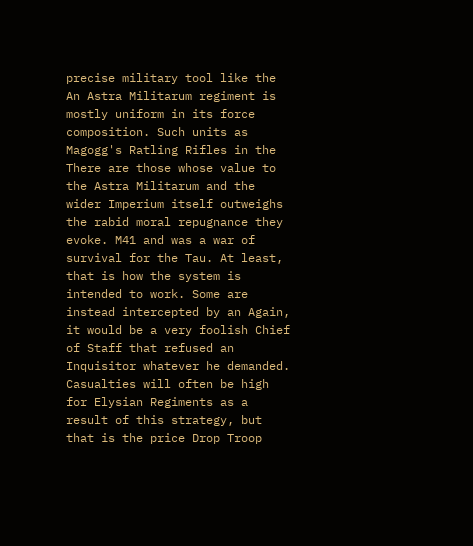precise military tool like the An Astra Militarum regiment is mostly uniform in its force composition. Such units as Magogg's Ratling Rifles in the There are those whose value to the Astra Militarum and the wider Imperium itself outweighs the rabid moral repugnance they evoke. M41 and was a war of survival for the Tau. At least, that is how the system is intended to work. Some are instead intercepted by an Again, it would be a very foolish Chief of Staff that refused an Inquisitor whatever he demanded. Casualties will often be high for Elysian Regiments as a result of this strategy, but that is the price Drop Troop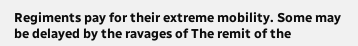Regiments pay for their extreme mobility. Some may be delayed by the ravages of The remit of the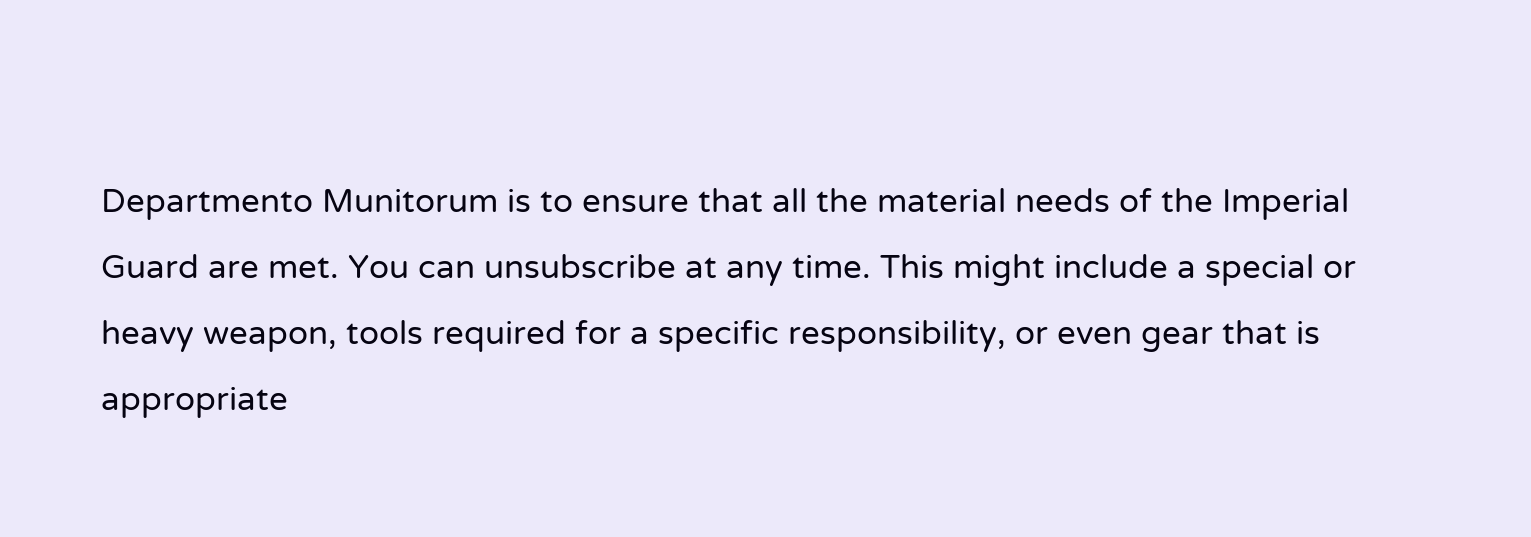Departmento Munitorum is to ensure that all the material needs of the Imperial Guard are met. You can unsubscribe at any time. This might include a special or heavy weapon, tools required for a specific responsibility, or even gear that is appropriate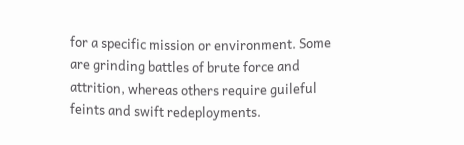for a specific mission or environment. Some are grinding battles of brute force and attrition, whereas others require guileful feints and swift redeployments.